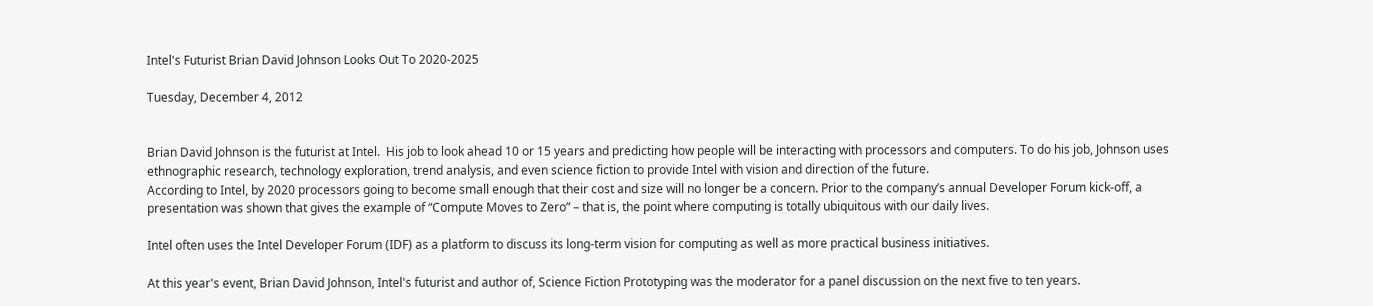Intel's Futurist Brian David Johnson Looks Out To 2020-2025

Tuesday, December 4, 2012


Brian David Johnson is the futurist at Intel.  His job to look ahead 10 or 15 years and predicting how people will be interacting with processors and computers. To do his job, Johnson uses ethnographic research, technology exploration, trend analysis, and even science fiction to provide Intel with vision and direction of the future.
According to Intel, by 2020 processors going to become small enough that their cost and size will no longer be a concern. Prior to the company’s annual Developer Forum kick-off, a presentation was shown that gives the example of “Compute Moves to Zero” – that is, the point where computing is totally ubiquitous with our daily lives.

Intel often uses the Intel Developer Forum (IDF) as a platform to discuss its long-term vision for computing as well as more practical business initiatives.

At this year's event, Brian David Johnson, Intel's futurist and author of, Science Fiction Prototyping was the moderator for a panel discussion on the next five to ten years.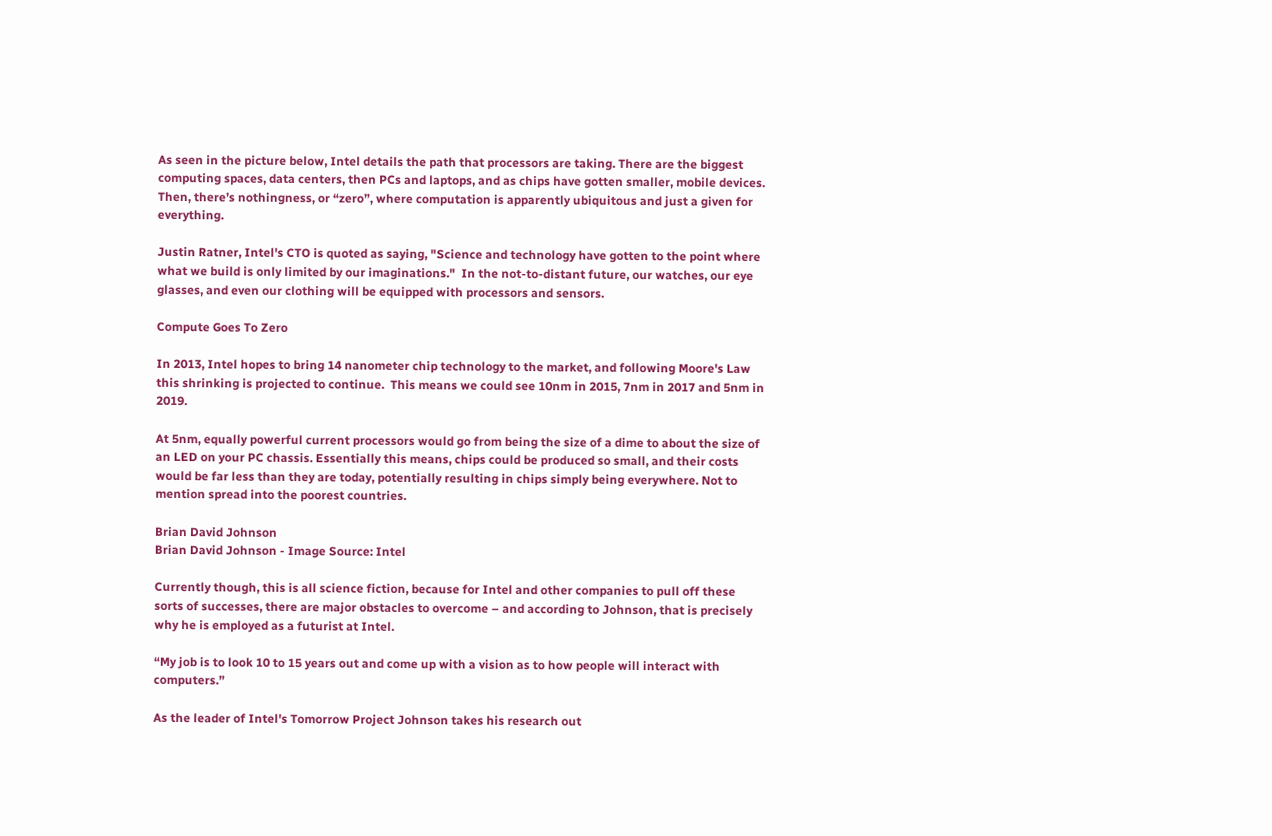As seen in the picture below, Intel details the path that processors are taking. There are the biggest computing spaces, data centers, then PCs and laptops, and as chips have gotten smaller, mobile devices. Then, there’s nothingness, or “zero”, where computation is apparently ubiquitous and just a given for everything.

Justin Ratner, Intel's CTO is quoted as saying, "Science and technology have gotten to the point where what we build is only limited by our imaginations."  In the not-to-distant future, our watches, our eye glasses, and even our clothing will be equipped with processors and sensors.

Compute Goes To Zero

In 2013, Intel hopes to bring 14 nanometer chip technology to the market, and following Moore's Law this shrinking is projected to continue.  This means we could see 10nm in 2015, 7nm in 2017 and 5nm in 2019.

At 5nm, equally powerful current processors would go from being the size of a dime to about the size of an LED on your PC chassis. Essentially this means, chips could be produced so small, and their costs would be far less than they are today, potentially resulting in chips simply being everywhere. Not to mention spread into the poorest countries.

Brian David Johnson
Brian David Johnson - Image Source: Intel

Currently though, this is all science fiction, because for Intel and other companies to pull off these sorts of successes, there are major obstacles to overcome – and according to Johnson, that is precisely why he is employed as a futurist at Intel.

“My job is to look 10 to 15 years out and come up with a vision as to how people will interact with computers.”

As the leader of Intel's Tomorrow Project Johnson takes his research out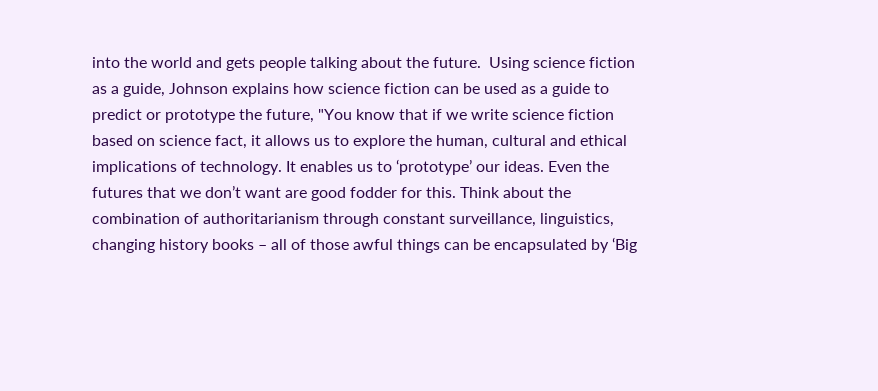into the world and gets people talking about the future.  Using science fiction as a guide, Johnson explains how science fiction can be used as a guide to predict or prototype the future, "You know that if we write science fiction based on science fact, it allows us to explore the human, cultural and ethical implications of technology. It enables us to ‘prototype’ our ideas. Even the futures that we don’t want are good fodder for this. Think about the combination of authoritarianism through constant surveillance, linguistics, changing history books – all of those awful things can be encapsulated by ‘Big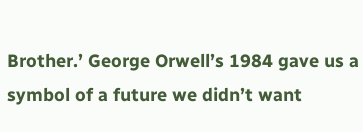Brother.’ George Orwell’s 1984 gave us a symbol of a future we didn’t want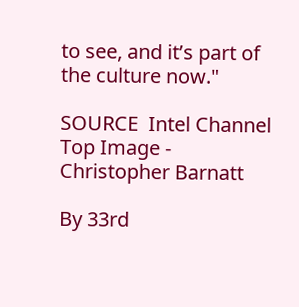to see, and it’s part of the culture now."

SOURCE  Intel Channel Top Image - Christopher Barnatt

By 33rd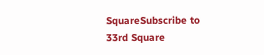SquareSubscribe to 33rd Square